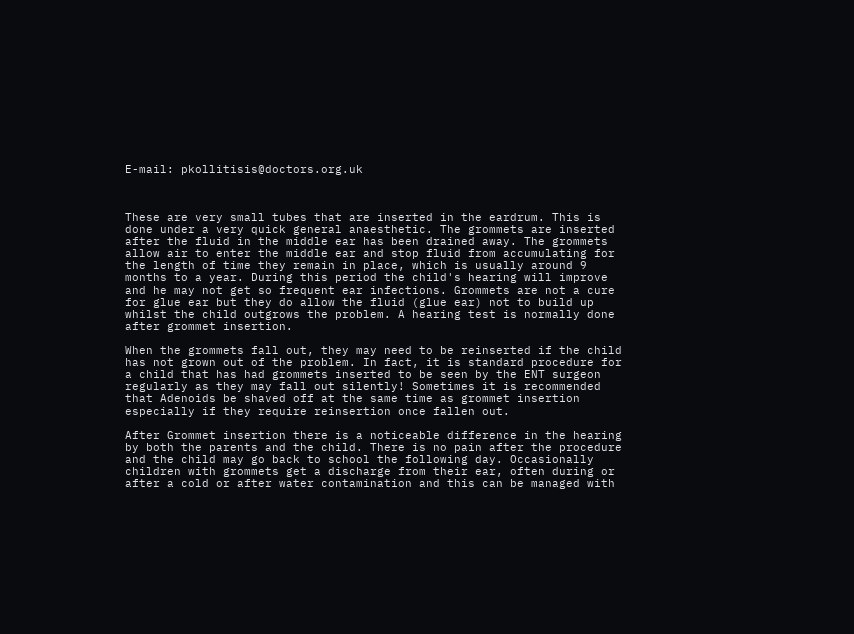E-mail: pkollitisis@doctors.org.uk



These are very small tubes that are inserted in the eardrum. This is done under a very quick general anaesthetic. The grommets are inserted after the fluid in the middle ear has been drained away. The grommets allow air to enter the middle ear and stop fluid from accumulating for the length of time they remain in place, which is usually around 9 months to a year. During this period the child's hearing will improve and he may not get so frequent ear infections. Grommets are not a cure for glue ear but they do allow the fluid (glue ear) not to build up whilst the child outgrows the problem. A hearing test is normally done after grommet insertion.

When the grommets fall out, they may need to be reinserted if the child has not grown out of the problem. In fact, it is standard procedure for a child that has had grommets inserted to be seen by the ENT surgeon regularly as they may fall out silently! Sometimes it is recommended that Adenoids be shaved off at the same time as grommet insertion especially if they require reinsertion once fallen out.

After Grommet insertion there is a noticeable difference in the hearing by both the parents and the child. There is no pain after the procedure and the child may go back to school the following day. Occasionally children with grommets get a discharge from their ear, often during or after a cold or after water contamination and this can be managed with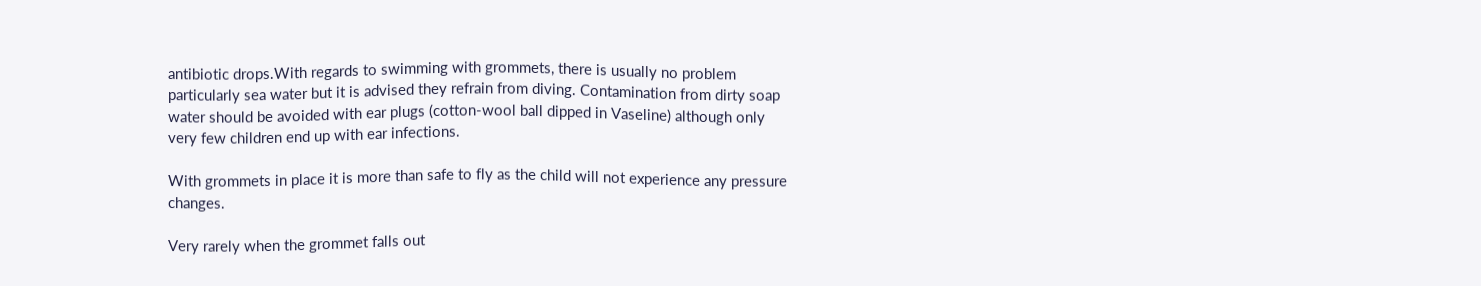antibiotic drops.With regards to swimming with grommets, there is usually no problem particularly sea water but it is advised they refrain from diving. Contamination from dirty soap water should be avoided with ear plugs (cotton-wool ball dipped in Vaseline) although only very few children end up with ear infections.

With grommets in place it is more than safe to fly as the child will not experience any pressure changes.

Very rarely when the grommet falls out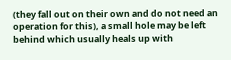(they fall out on their own and do not need an operation for this), a small hole may be left behind which usually heals up with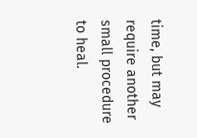time, but may require another small procedure to heal.